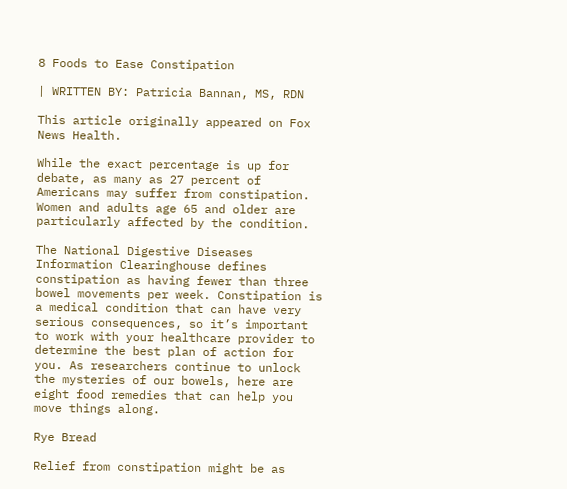8 Foods to Ease Constipation

| WRITTEN BY: Patricia Bannan, MS, RDN

This article originally appeared on Fox News Health.

While the exact percentage is up for debate, as many as 27 percent of Americans may suffer from constipation. Women and adults age 65 and older are particularly affected by the condition.

The National Digestive Diseases Information Clearinghouse defines constipation as having fewer than three bowel movements per week. Constipation is a medical condition that can have very serious consequences, so it’s important to work with your healthcare provider to determine the best plan of action for you. As researchers continue to unlock the mysteries of our bowels, here are eight food remedies that can help you move things along.

Rye Bread

Relief from constipation might be as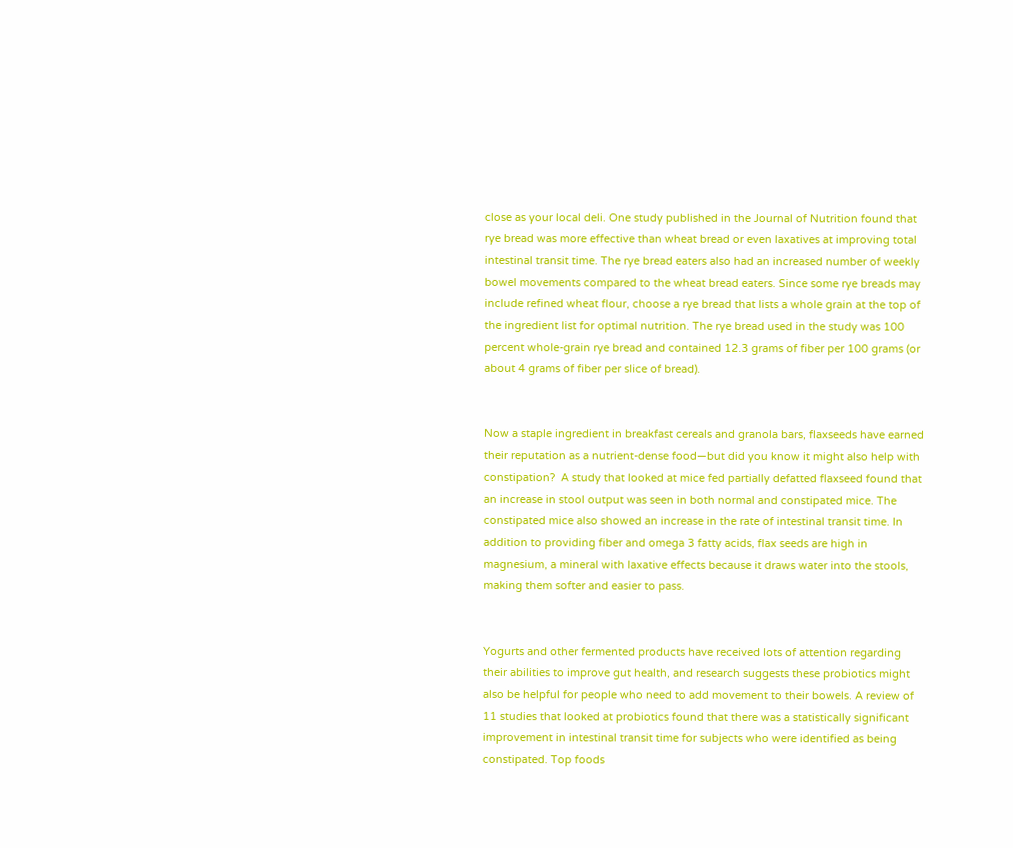close as your local deli. One study published in the Journal of Nutrition found that rye bread was more effective than wheat bread or even laxatives at improving total intestinal transit time. The rye bread eaters also had an increased number of weekly bowel movements compared to the wheat bread eaters. Since some rye breads may include refined wheat flour, choose a rye bread that lists a whole grain at the top of the ingredient list for optimal nutrition. The rye bread used in the study was 100 percent whole-grain rye bread and contained 12.3 grams of fiber per 100 grams (or about 4 grams of fiber per slice of bread).


Now a staple ingredient in breakfast cereals and granola bars, flaxseeds have earned their reputation as a nutrient-dense food—but did you know it might also help with constipation?  A study that looked at mice fed partially defatted flaxseed found that an increase in stool output was seen in both normal and constipated mice. The constipated mice also showed an increase in the rate of intestinal transit time. In addition to providing fiber and omega 3 fatty acids, flax seeds are high in magnesium, a mineral with laxative effects because it draws water into the stools, making them softer and easier to pass.


Yogurts and other fermented products have received lots of attention regarding their abilities to improve gut health, and research suggests these probiotics might also be helpful for people who need to add movement to their bowels. A review of 11 studies that looked at probiotics found that there was a statistically significant improvement in intestinal transit time for subjects who were identified as being constipated. Top foods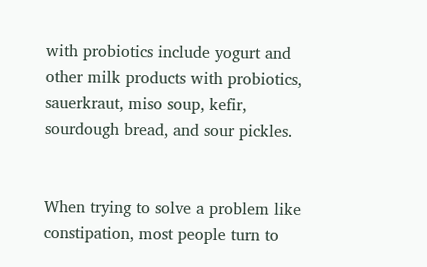with probiotics include yogurt and other milk products with probiotics, sauerkraut, miso soup, kefir, sourdough bread, and sour pickles.


When trying to solve a problem like constipation, most people turn to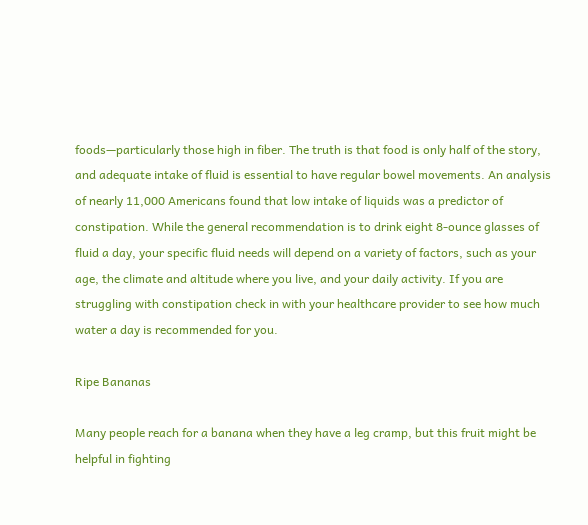foods—particularly those high in fiber. The truth is that food is only half of the story, and adequate intake of fluid is essential to have regular bowel movements. An analysis of nearly 11,000 Americans found that low intake of liquids was a predictor of constipation. While the general recommendation is to drink eight 8-ounce glasses of fluid a day, your specific fluid needs will depend on a variety of factors, such as your age, the climate and altitude where you live, and your daily activity. If you are struggling with constipation check in with your healthcare provider to see how much water a day is recommended for you.

Ripe Bananas

Many people reach for a banana when they have a leg cramp, but this fruit might be helpful in fighting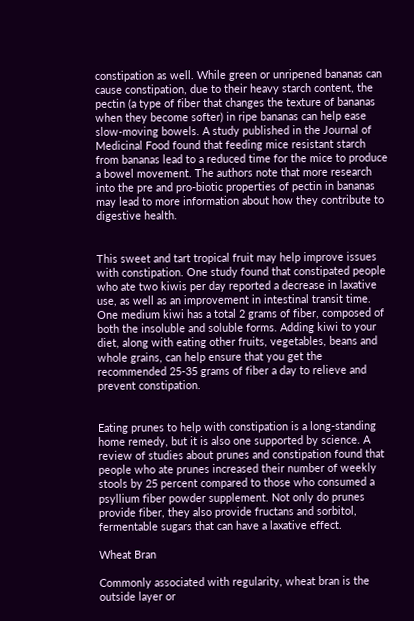constipation as well. While green or unripened bananas can cause constipation, due to their heavy starch content, the pectin (a type of fiber that changes the texture of bananas when they become softer) in ripe bananas can help ease slow-moving bowels. A study published in the Journal of Medicinal Food found that feeding mice resistant starch from bananas lead to a reduced time for the mice to produce a bowel movement. The authors note that more research into the pre and pro-biotic properties of pectin in bananas may lead to more information about how they contribute to digestive health.


This sweet and tart tropical fruit may help improve issues with constipation. One study found that constipated people who ate two kiwis per day reported a decrease in laxative use, as well as an improvement in intestinal transit time. One medium kiwi has a total 2 grams of fiber, composed of both the insoluble and soluble forms. Adding kiwi to your diet, along with eating other fruits, vegetables, beans and whole grains, can help ensure that you get the recommended 25-35 grams of fiber a day to relieve and prevent constipation.


Eating prunes to help with constipation is a long-standing home remedy, but it is also one supported by science. A review of studies about prunes and constipation found that people who ate prunes increased their number of weekly stools by 25 percent compared to those who consumed a psyllium fiber powder supplement. Not only do prunes provide fiber, they also provide fructans and sorbitol, fermentable sugars that can have a laxative effect.

Wheat Bran

Commonly associated with regularity, wheat bran is the outside layer or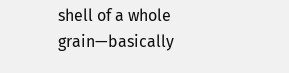shell of a whole grain—basically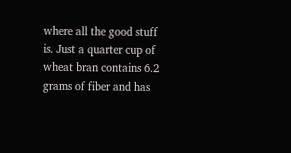where all the good stuff is. Just a quarter cup of wheat bran contains 6.2 grams of fiber and has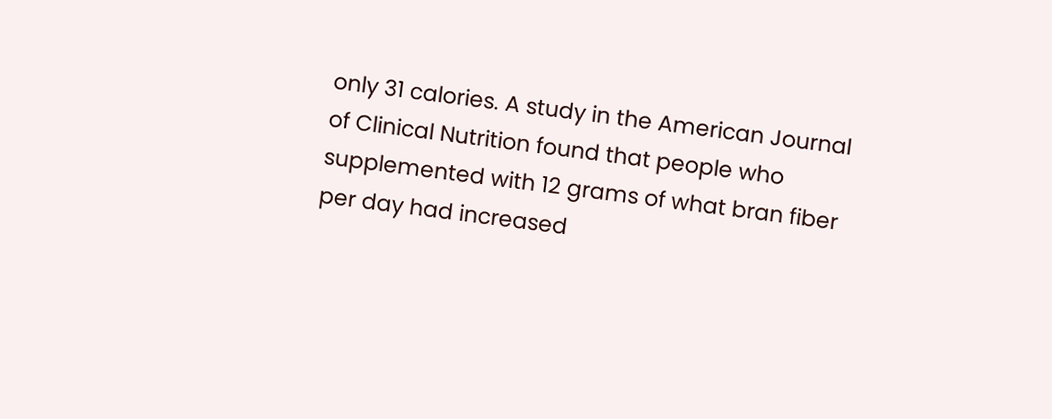only 31 calories. A study in the American Journal of Clinical Nutrition found that people who supplemented with 12 grams of what bran fiber per day had increased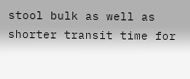stool bulk as well as shorter transit time for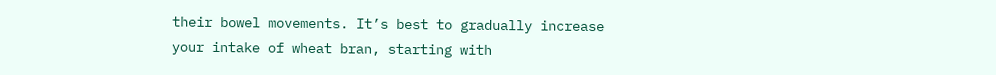their bowel movements. It’s best to gradually increase your intake of wheat bran, starting with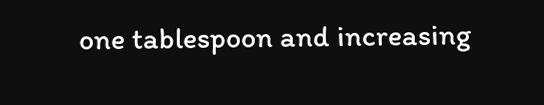one tablespoon and increasing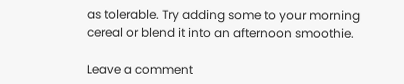as tolerable. Try adding some to your morning cereal or blend it into an afternoon smoothie.

Leave a comment